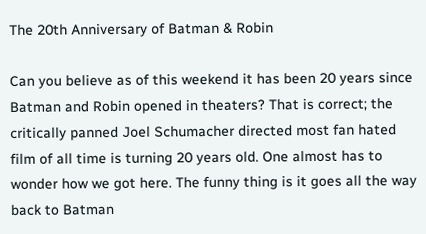The 20th Anniversary of Batman & Robin

Can you believe as of this weekend it has been 20 years since Batman and Robin opened in theaters? That is correct; the critically panned Joel Schumacher directed most fan hated film of all time is turning 20 years old. One almost has to wonder how we got here. The funny thing is it goes all the way back to Batman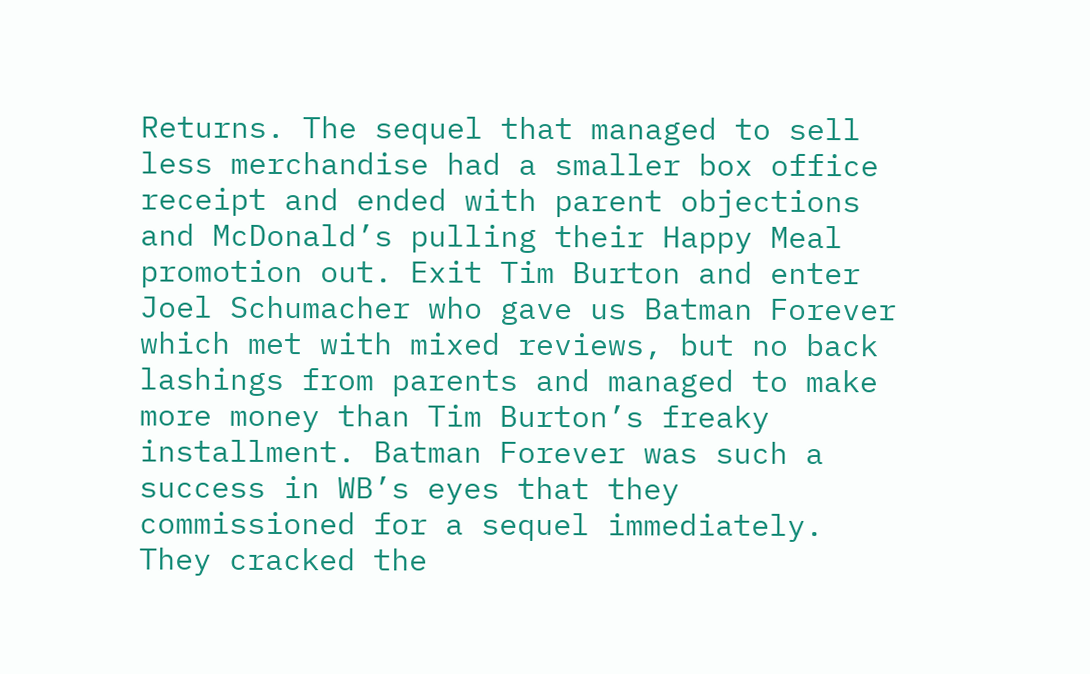Returns. The sequel that managed to sell less merchandise had a smaller box office receipt and ended with parent objections and McDonald’s pulling their Happy Meal promotion out. Exit Tim Burton and enter Joel Schumacher who gave us Batman Forever which met with mixed reviews, but no back lashings from parents and managed to make more money than Tim Burton’s freaky installment. Batman Forever was such a success in WB’s eyes that they commissioned for a sequel immediately. They cracked the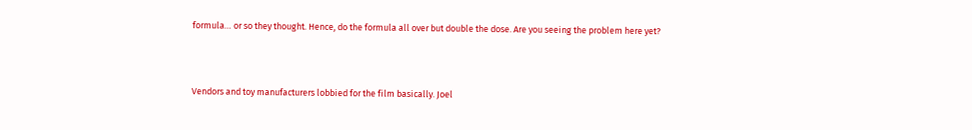formula… or so they thought. Hence, do the formula all over but double the dose. Are you seeing the problem here yet?



Vendors and toy manufacturers lobbied for the film basically. Joel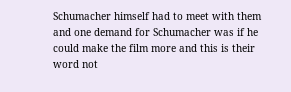Schumacher himself had to meet with them and one demand for Schumacher was if he could make the film more and this is their word not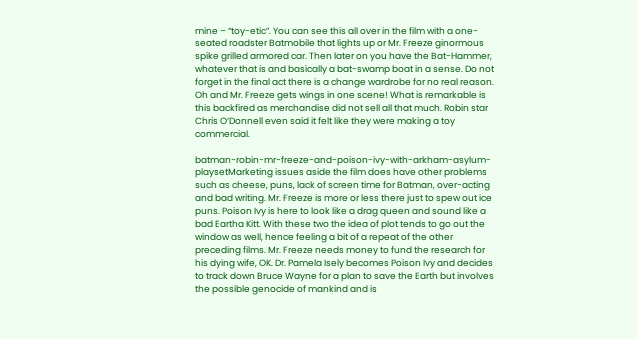mine – “toy-etic”. You can see this all over in the film with a one-seated roadster Batmobile that lights up or Mr. Freeze ginormous spike grilled armored car. Then later on you have the Bat-Hammer, whatever that is and basically a bat-swamp boat in a sense. Do not forget in the final act there is a change wardrobe for no real reason. Oh and Mr. Freeze gets wings in one scene! What is remarkable is this backfired as merchandise did not sell all that much. Robin star Chris O’Donnell even said it felt like they were making a toy commercial.

batman-robin-mr-freeze-and-poison-ivy-with-arkham-asylum-playsetMarketing issues aside the film does have other problems such as cheese, puns, lack of screen time for Batman, over-acting and bad writing. Mr. Freeze is more or less there just to spew out ice puns. Poison Ivy is here to look like a drag queen and sound like a bad Eartha Kitt. With these two the idea of plot tends to go out the window as well, hence feeling a bit of a repeat of the other preceding films. Mr. Freeze needs money to fund the research for his dying wife, OK. Dr. Pamela Isely becomes Poison Ivy and decides to track down Bruce Wayne for a plan to save the Earth but involves the possible genocide of mankind and is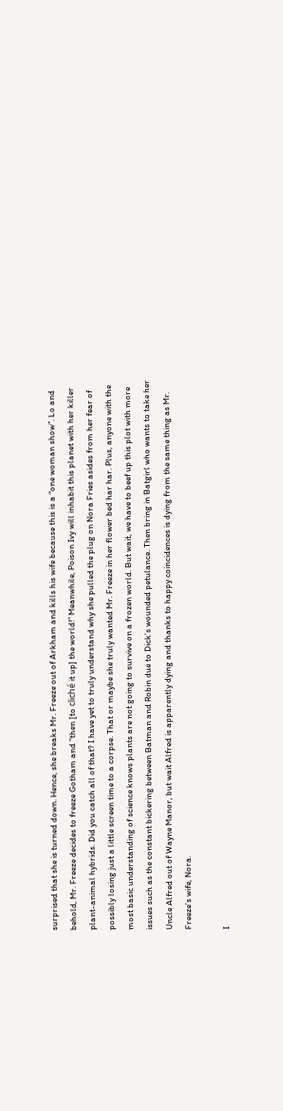surprised that she is turned down. Hence, she breaks Mr. Freeze out of Arkham and kills his wife because this is a “one woman show”. Lo and behold, Mr. Freeze decides to freeze Gotham and “then [to cliché it up] the world!” Meanwhile, Poison Ivy will inhabit this planet with her killer plant-animal hybrids. Did you catch all of that? I have yet to truly understand why she pulled the plug on Nora Fries asides from her fear of possibly losing just a little screen time to a corpse. That or maybe she truly wanted Mr. Freeze in her flower bed har har. Plus, anyone with the most basic understanding of science knows plants are not going to survive on a frozen world. But wait, we have to beef up this plot with more issues such as the constant bickering between Batman and Robin due to Dick’s wounded petulance. Then bring in Batgirl who wants to take her Uncle Alfred out of Wayne Manor, but wait Alfred is apparently dying and thanks to happy coincidences is dying from the same thing as Mr. Freeze’s wife, Nora.

I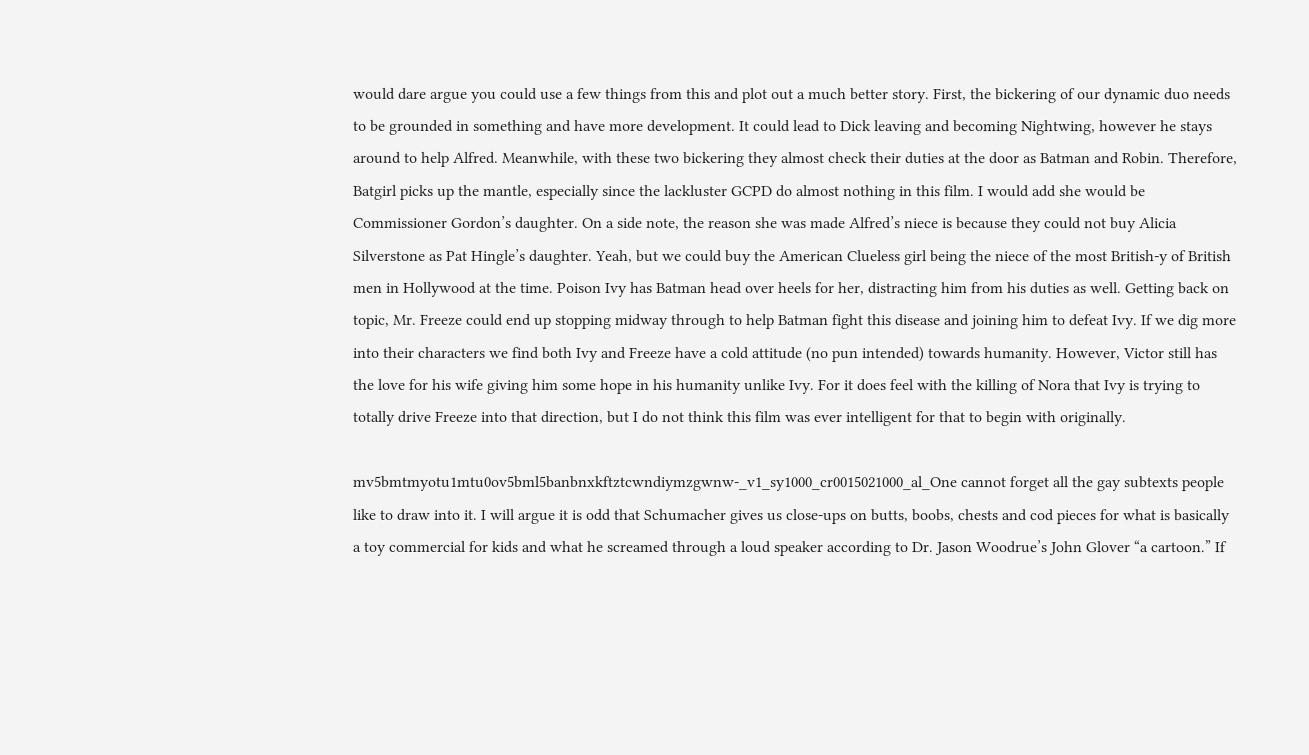would dare argue you could use a few things from this and plot out a much better story. First, the bickering of our dynamic duo needs to be grounded in something and have more development. It could lead to Dick leaving and becoming Nightwing, however he stays around to help Alfred. Meanwhile, with these two bickering they almost check their duties at the door as Batman and Robin. Therefore, Batgirl picks up the mantle, especially since the lackluster GCPD do almost nothing in this film. I would add she would be Commissioner Gordon’s daughter. On a side note, the reason she was made Alfred’s niece is because they could not buy Alicia Silverstone as Pat Hingle’s daughter. Yeah, but we could buy the American Clueless girl being the niece of the most British-y of British men in Hollywood at the time. Poison Ivy has Batman head over heels for her, distracting him from his duties as well. Getting back on topic, Mr. Freeze could end up stopping midway through to help Batman fight this disease and joining him to defeat Ivy. If we dig more into their characters we find both Ivy and Freeze have a cold attitude (no pun intended) towards humanity. However, Victor still has the love for his wife giving him some hope in his humanity unlike Ivy. For it does feel with the killing of Nora that Ivy is trying to totally drive Freeze into that direction, but I do not think this film was ever intelligent for that to begin with originally.

mv5bmtmyotu1mtu0ov5bml5banbnxkftztcwndiymzgwnw-_v1_sy1000_cr0015021000_al_One cannot forget all the gay subtexts people like to draw into it. I will argue it is odd that Schumacher gives us close-ups on butts, boobs, chests and cod pieces for what is basically a toy commercial for kids and what he screamed through a loud speaker according to Dr. Jason Woodrue’s John Glover “a cartoon.” If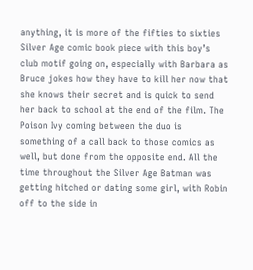anything, it is more of the fifties to sixties Silver Age comic book piece with this boy’s club motif going on, especially with Barbara as Bruce jokes how they have to kill her now that she knows their secret and is quick to send her back to school at the end of the film. The Poison Ivy coming between the duo is something of a call back to those comics as well, but done from the opposite end. All the time throughout the Silver Age Batman was getting hitched or dating some girl, with Robin off to the side in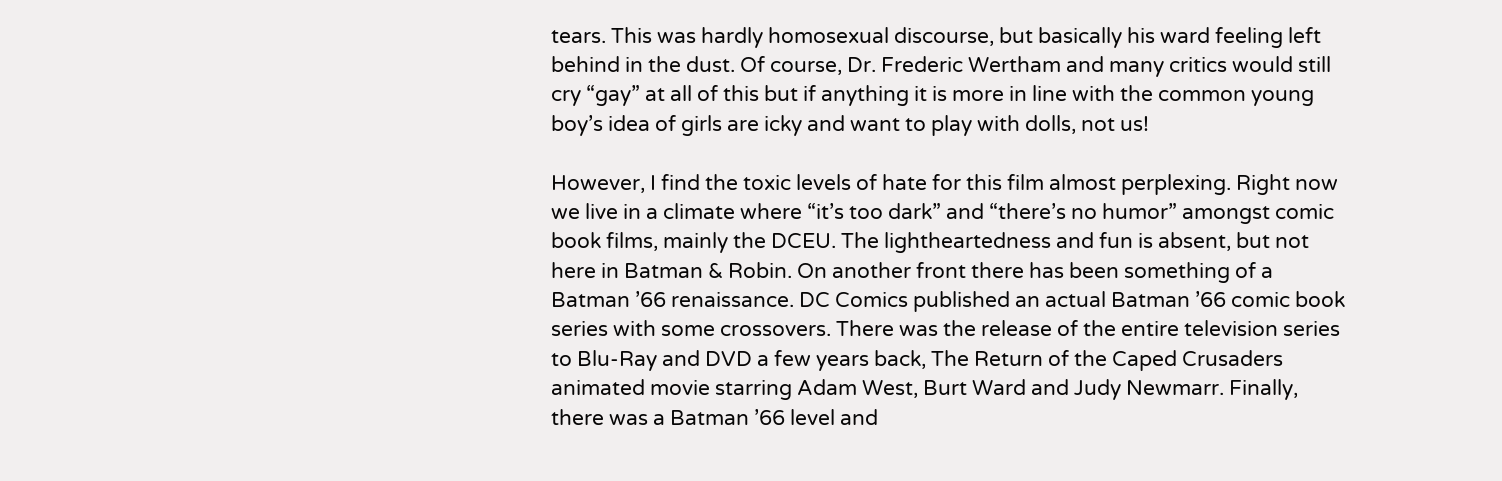tears. This was hardly homosexual discourse, but basically his ward feeling left behind in the dust. Of course, Dr. Frederic Wertham and many critics would still cry “gay” at all of this but if anything it is more in line with the common young boy’s idea of girls are icky and want to play with dolls, not us!

However, I find the toxic levels of hate for this film almost perplexing. Right now we live in a climate where “it’s too dark” and “there’s no humor” amongst comic book films, mainly the DCEU. The lightheartedness and fun is absent, but not here in Batman & Robin. On another front there has been something of a Batman ’66 renaissance. DC Comics published an actual Batman ’66 comic book series with some crossovers. There was the release of the entire television series to Blu-Ray and DVD a few years back, The Return of the Caped Crusaders animated movie starring Adam West, Burt Ward and Judy Newmarr. Finally, there was a Batman ’66 level and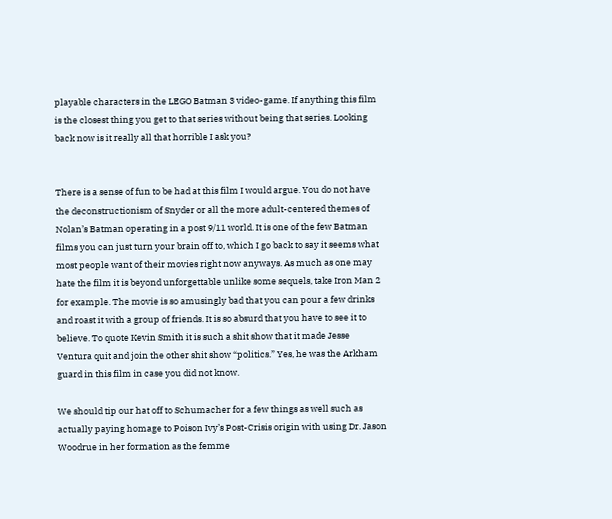playable characters in the LEGO Batman 3 video-game. If anything this film is the closest thing you get to that series without being that series. Looking back now is it really all that horrible I ask you?


There is a sense of fun to be had at this film I would argue. You do not have the deconstructionism of Snyder or all the more adult-centered themes of Nolan’s Batman operating in a post 9/11 world. It is one of the few Batman films you can just turn your brain off to, which I go back to say it seems what most people want of their movies right now anyways. As much as one may hate the film it is beyond unforgettable unlike some sequels, take Iron Man 2 for example. The movie is so amusingly bad that you can pour a few drinks and roast it with a group of friends. It is so absurd that you have to see it to believe. To quote Kevin Smith it is such a shit show that it made Jesse Ventura quit and join the other shit show “politics.” Yes, he was the Arkham guard in this film in case you did not know.

We should tip our hat off to Schumacher for a few things as well such as actually paying homage to Poison Ivy’s Post-Crisis origin with using Dr. Jason Woodrue in her formation as the femme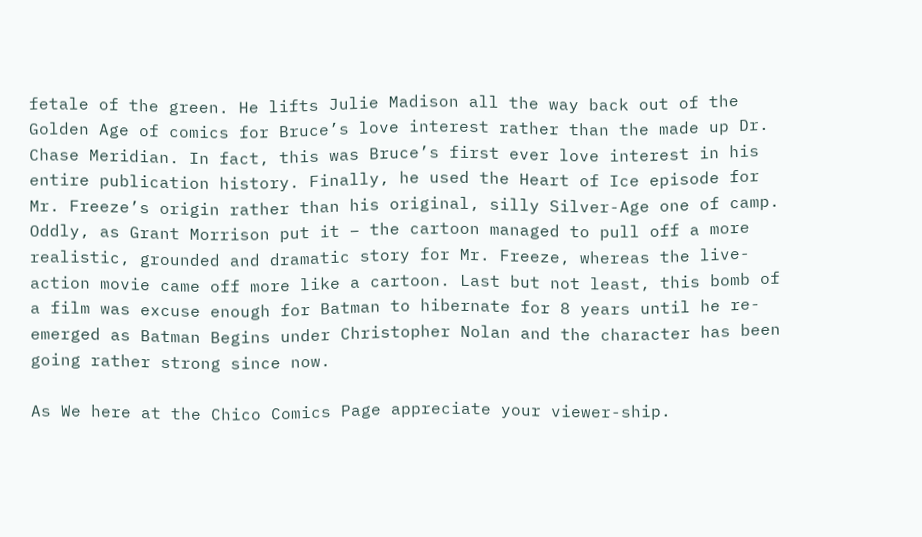fetale of the green. He lifts Julie Madison all the way back out of the Golden Age of comics for Bruce’s love interest rather than the made up Dr. Chase Meridian. In fact, this was Bruce’s first ever love interest in his entire publication history. Finally, he used the Heart of Ice episode for Mr. Freeze’s origin rather than his original, silly Silver-Age one of camp. Oddly, as Grant Morrison put it – the cartoon managed to pull off a more realistic, grounded and dramatic story for Mr. Freeze, whereas the live-action movie came off more like a cartoon. Last but not least, this bomb of a film was excuse enough for Batman to hibernate for 8 years until he re-emerged as Batman Begins under Christopher Nolan and the character has been going rather strong since now.

As We here at the Chico Comics Page appreciate your viewer-ship.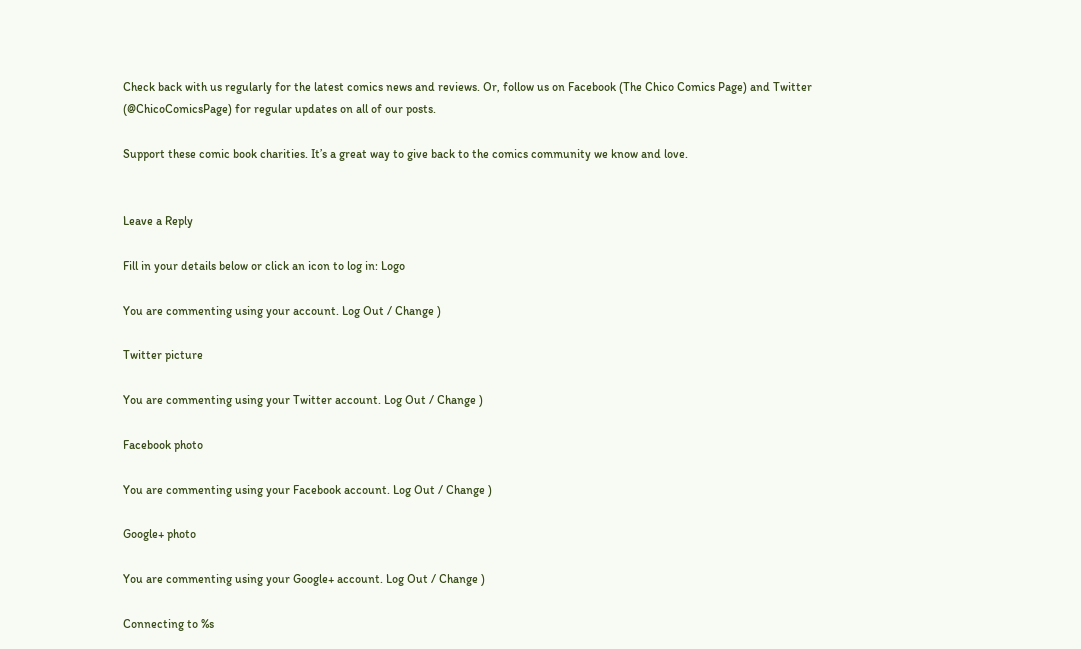Check back with us regularly for the latest comics news and reviews. Or, follow us on Facebook (The Chico Comics Page) and Twitter (@ChicoComicsPage) for regular updates on all of our posts.

Support these comic book charities. It’s a great way to give back to the comics community we know and love.


Leave a Reply

Fill in your details below or click an icon to log in: Logo

You are commenting using your account. Log Out / Change )

Twitter picture

You are commenting using your Twitter account. Log Out / Change )

Facebook photo

You are commenting using your Facebook account. Log Out / Change )

Google+ photo

You are commenting using your Google+ account. Log Out / Change )

Connecting to %s